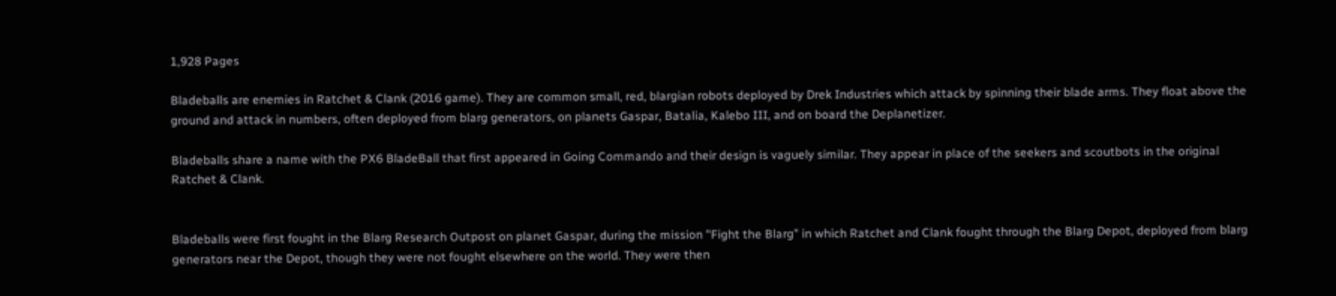1,928 Pages

Bladeballs are enemies in Ratchet & Clank (2016 game). They are common small, red, blargian robots deployed by Drek Industries which attack by spinning their blade arms. They float above the ground and attack in numbers, often deployed from blarg generators, on planets Gaspar, Batalia, Kalebo III, and on board the Deplanetizer.

Bladeballs share a name with the PX6 BladeBall that first appeared in Going Commando and their design is vaguely similar. They appear in place of the seekers and scoutbots in the original Ratchet & Clank.


Bladeballs were first fought in the Blarg Research Outpost on planet Gaspar, during the mission "Fight the Blarg" in which Ratchet and Clank fought through the Blarg Depot, deployed from blarg generators near the Depot, though they were not fought elsewhere on the world. They were then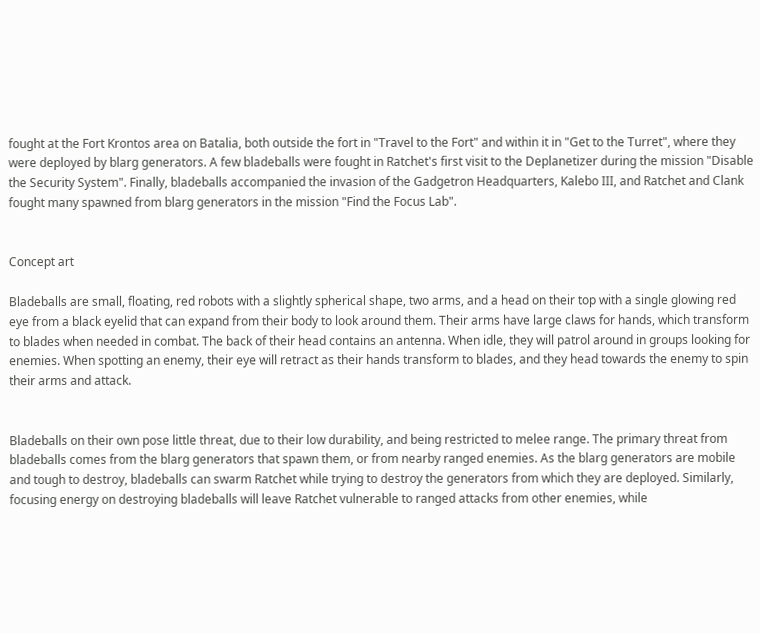fought at the Fort Krontos area on Batalia, both outside the fort in "Travel to the Fort" and within it in "Get to the Turret", where they were deployed by blarg generators. A few bladeballs were fought in Ratchet's first visit to the Deplanetizer during the mission "Disable the Security System". Finally, bladeballs accompanied the invasion of the Gadgetron Headquarters, Kalebo III, and Ratchet and Clank fought many spawned from blarg generators in the mission "Find the Focus Lab".


Concept art

Bladeballs are small, floating, red robots with a slightly spherical shape, two arms, and a head on their top with a single glowing red eye from a black eyelid that can expand from their body to look around them. Their arms have large claws for hands, which transform to blades when needed in combat. The back of their head contains an antenna. When idle, they will patrol around in groups looking for enemies. When spotting an enemy, their eye will retract as their hands transform to blades, and they head towards the enemy to spin their arms and attack.


Bladeballs on their own pose little threat, due to their low durability, and being restricted to melee range. The primary threat from bladeballs comes from the blarg generators that spawn them, or from nearby ranged enemies. As the blarg generators are mobile and tough to destroy, bladeballs can swarm Ratchet while trying to destroy the generators from which they are deployed. Similarly, focusing energy on destroying bladeballs will leave Ratchet vulnerable to ranged attacks from other enemies, while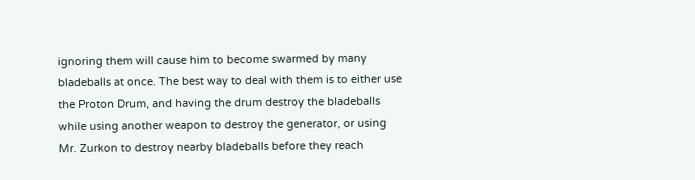ignoring them will cause him to become swarmed by many bladeballs at once. The best way to deal with them is to either use the Proton Drum, and having the drum destroy the bladeballs while using another weapon to destroy the generator, or using Mr. Zurkon to destroy nearby bladeballs before they reach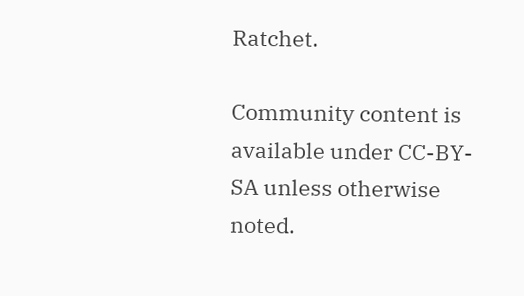Ratchet.

Community content is available under CC-BY-SA unless otherwise noted.